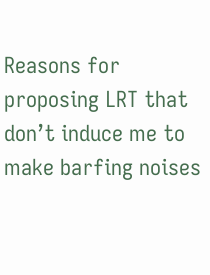Reasons for proposing LRT that don’t induce me to make barfing noises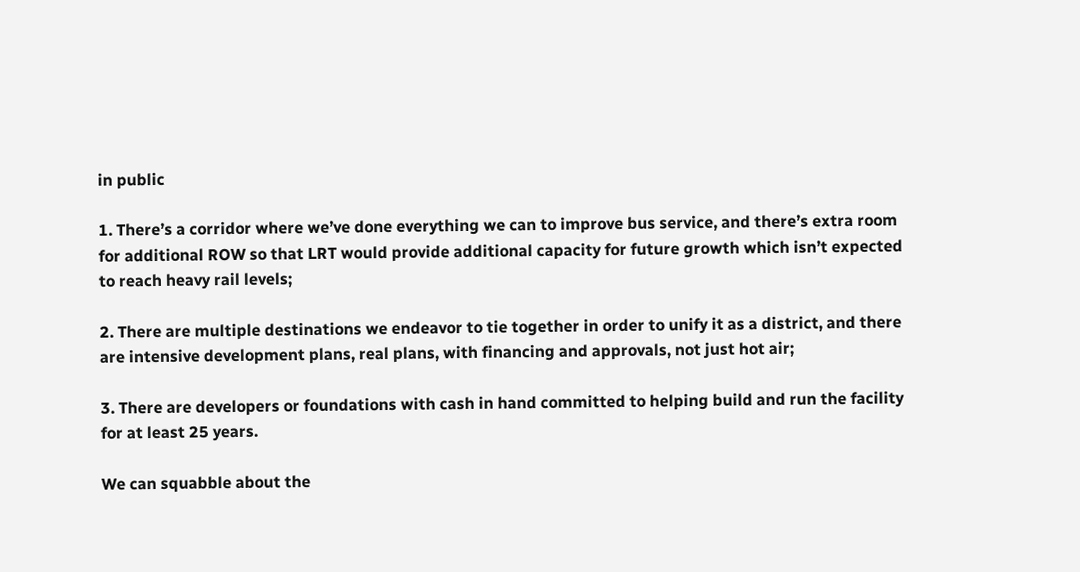in public

1. There’s a corridor where we’ve done everything we can to improve bus service, and there’s extra room for additional ROW so that LRT would provide additional capacity for future growth which isn’t expected to reach heavy rail levels;

2. There are multiple destinations we endeavor to tie together in order to unify it as a district, and there are intensive development plans, real plans, with financing and approvals, not just hot air;

3. There are developers or foundations with cash in hand committed to helping build and run the facility for at least 25 years.

We can squabble about the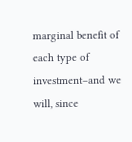marginal benefit of each type of investment–and we will, since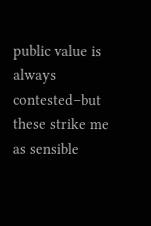public value is always contested–but these strike me as sensible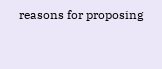reasons for proposing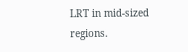LRT in mid-sized regions.